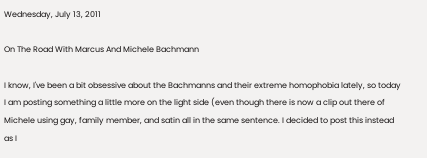Wednesday, July 13, 2011

On The Road With Marcus And Michele Bachmann

I know, I've been a bit obsessive about the Bachmanns and their extreme homophobia lately, so today I am posting something a little more on the light side (even though there is now a clip out there of Michele using gay, family member, and satin all in the same sentence. I decided to post this instead as I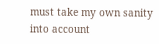must take my own sanity into account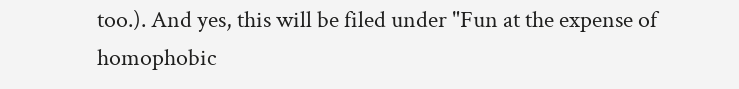too.). And yes, this will be filed under "Fun at the expense of homophobic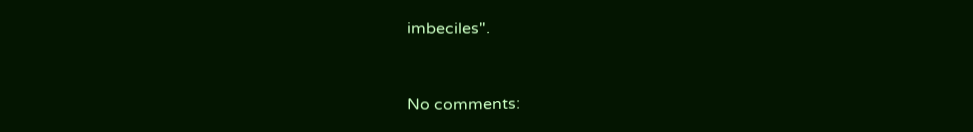imbeciles".


No comments: